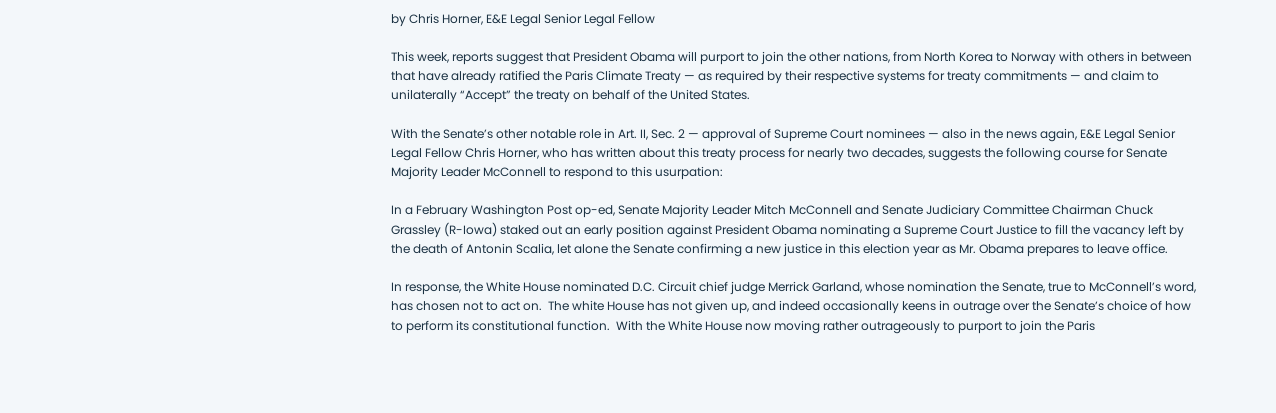by Chris Horner, E&E Legal Senior Legal Fellow

This week, reports suggest that President Obama will purport to join the other nations, from North Korea to Norway with others in between that have already ratified the Paris Climate Treaty — as required by their respective systems for treaty commitments — and claim to unilaterally “Accept” the treaty on behalf of the United States.

With the Senate’s other notable role in Art. II, Sec. 2 — approval of Supreme Court nominees — also in the news again, E&E Legal Senior Legal Fellow Chris Horner, who has written about this treaty process for nearly two decades, suggests the following course for Senate Majority Leader McConnell to respond to this usurpation:

In a February Washington Post op-ed, Senate Majority Leader Mitch McConnell and Senate Judiciary Committee Chairman Chuck Grassley (R-Iowa) staked out an early position against President Obama nominating a Supreme Court Justice to fill the vacancy left by the death of Antonin Scalia, let alone the Senate confirming a new justice in this election year as Mr. Obama prepares to leave office.

In response, the White House nominated D.C. Circuit chief judge Merrick Garland, whose nomination the Senate, true to McConnell’s word, has chosen not to act on.  The white House has not given up, and indeed occasionally keens in outrage over the Senate’s choice of how to perform its constitutional function.  With the White House now moving rather outrageously to purport to join the Paris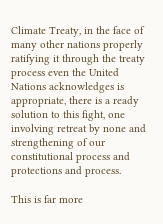Climate Treaty, in the face of many other nations properly ratifying it through the treaty process even the United Nations acknowledges is appropriate, there is a ready solution to this fight, one involving retreat by none and strengthening of our constitutional process and protections and process.

This is far more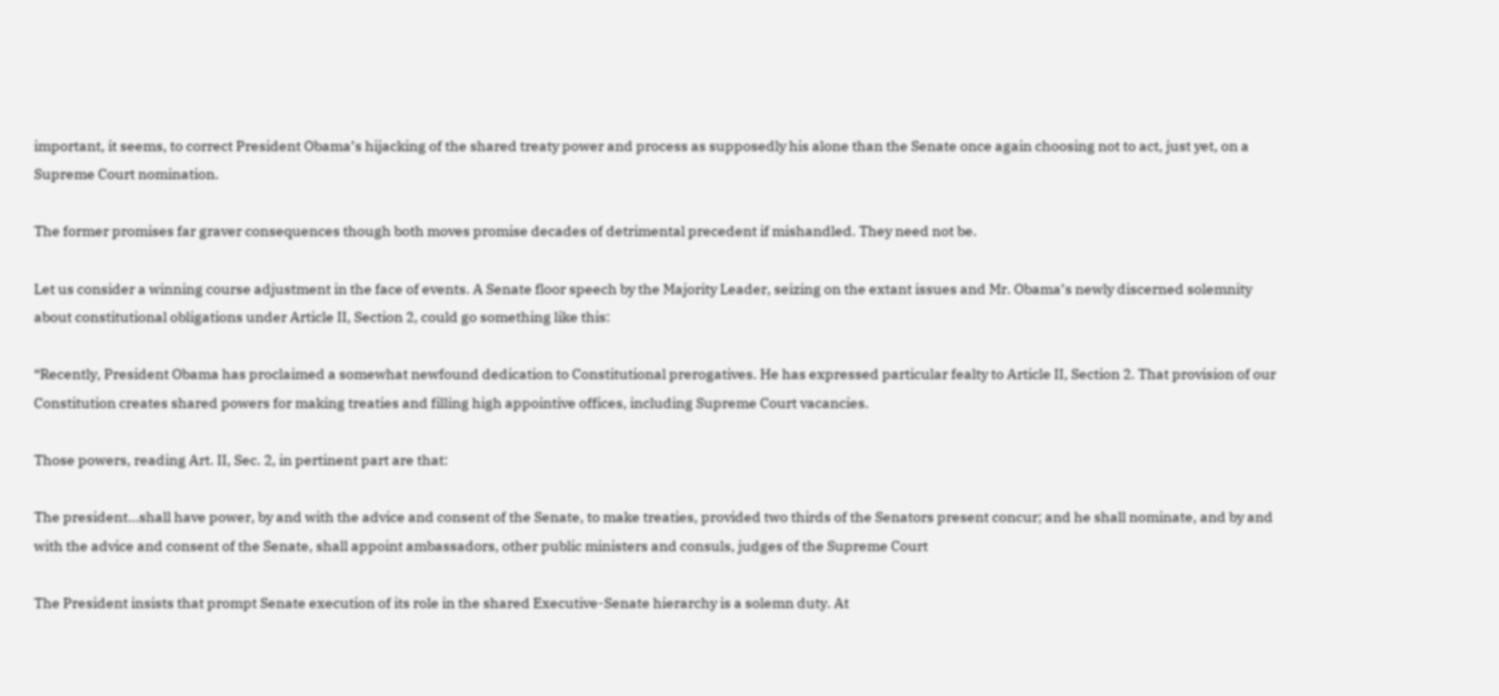important, it seems, to correct President Obama’s hijacking of the shared treaty power and process as supposedly his alone than the Senate once again choosing not to act, just yet, on a Supreme Court nomination.

The former promises far graver consequences though both moves promise decades of detrimental precedent if mishandled. They need not be.

Let us consider a winning course adjustment in the face of events. A Senate floor speech by the Majority Leader, seizing on the extant issues and Mr. Obama’s newly discerned solemnity about constitutional obligations under Article II, Section 2, could go something like this:

“Recently, President Obama has proclaimed a somewhat newfound dedication to Constitutional prerogatives. He has expressed particular fealty to Article II, Section 2. That provision of our Constitution creates shared powers for making treaties and filling high appointive offices, including Supreme Court vacancies.

Those powers, reading Art. II, Sec. 2, in pertinent part are that:

The president…shall have power, by and with the advice and consent of the Senate, to make treaties, provided two thirds of the Senators present concur; and he shall nominate, and by and with the advice and consent of the Senate, shall appoint ambassadors, other public ministers and consuls, judges of the Supreme Court

The President insists that prompt Senate execution of its role in the shared Executive-Senate hierarchy is a solemn duty. At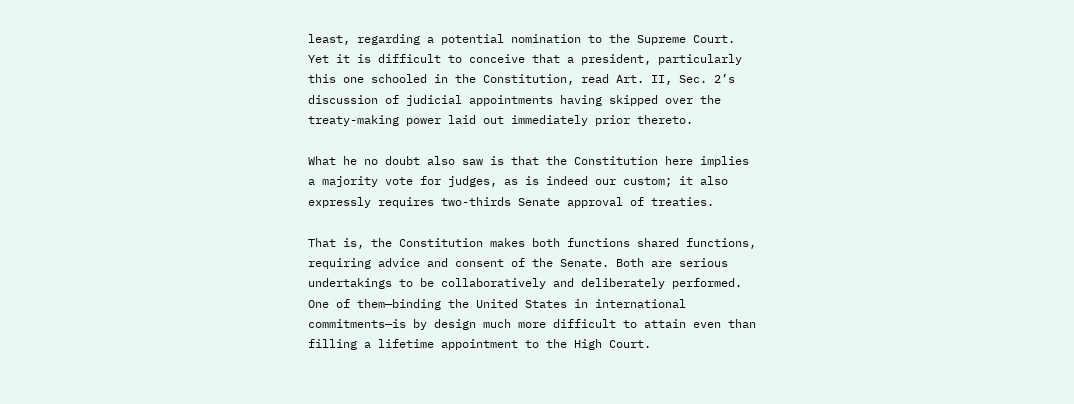least, regarding a potential nomination to the Supreme Court. Yet it is difficult to conceive that a president, particularly this one schooled in the Constitution, read Art. II, Sec. 2’s discussion of judicial appointments having skipped over the treaty-making power laid out immediately prior thereto.

What he no doubt also saw is that the Constitution here implies a majority vote for judges, as is indeed our custom; it also expressly requires two-thirds Senate approval of treaties.

That is, the Constitution makes both functions shared functions, requiring advice and consent of the Senate. Both are serious undertakings to be collaboratively and deliberately performed. One of them—binding the United States in international commitments—is by design much more difficult to attain even than filling a lifetime appointment to the High Court.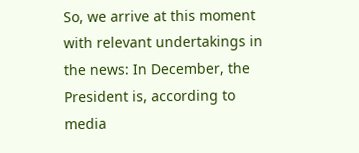So, we arrive at this moment with relevant undertakings in the news: In December, the President is, according to media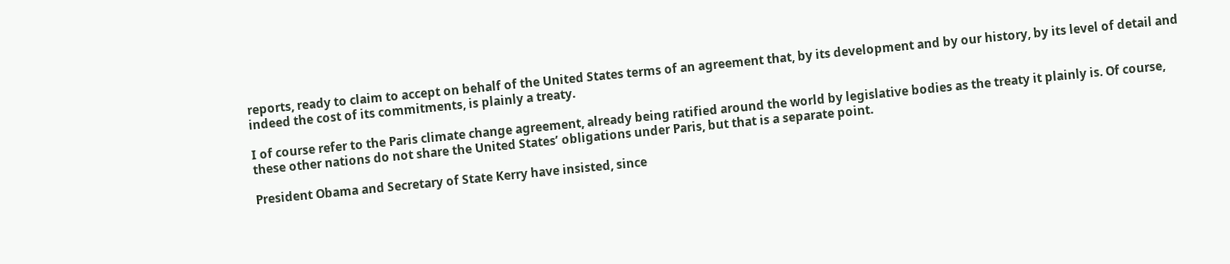reports, ready to claim to accept on behalf of the United States terms of an agreement that, by its development and by our history, by its level of detail and indeed the cost of its commitments, is plainly a treaty.

I of course refer to the Paris climate change agreement, already being ratified around the world by legislative bodies as the treaty it plainly is. Of course, these other nations do not share the United States’ obligations under Paris, but that is a separate point.

President Obama and Secretary of State Kerry have insisted, since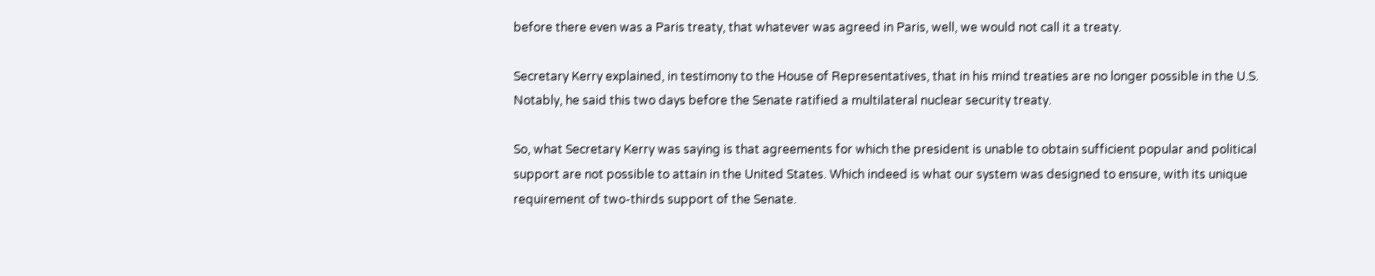before there even was a Paris treaty, that whatever was agreed in Paris, well, we would not call it a treaty.

Secretary Kerry explained, in testimony to the House of Representatives, that in his mind treaties are no longer possible in the U.S. Notably, he said this two days before the Senate ratified a multilateral nuclear security treaty.

So, what Secretary Kerry was saying is that agreements for which the president is unable to obtain sufficient popular and political support are not possible to attain in the United States. Which indeed is what our system was designed to ensure, with its unique requirement of two-thirds support of the Senate.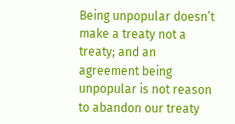Being unpopular doesn’t make a treaty not a treaty; and an agreement being unpopular is not reason to abandon our treaty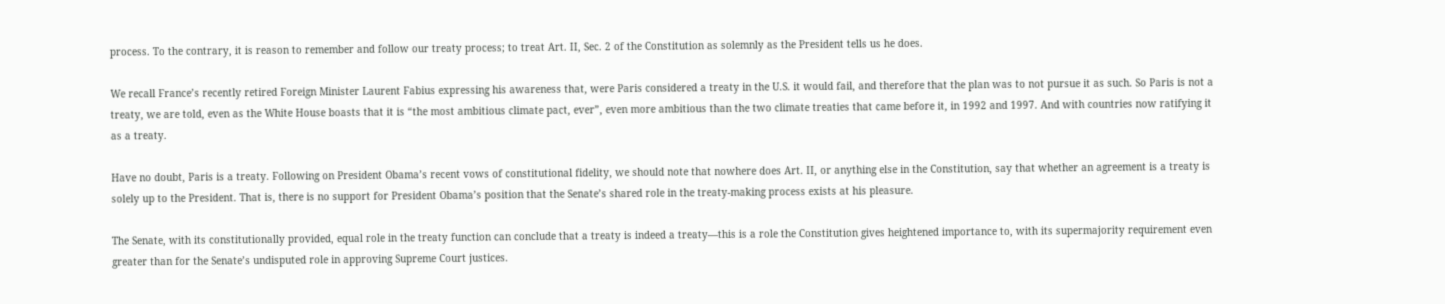process. To the contrary, it is reason to remember and follow our treaty process; to treat Art. II, Sec. 2 of the Constitution as solemnly as the President tells us he does.

We recall France’s recently retired Foreign Minister Laurent Fabius expressing his awareness that, were Paris considered a treaty in the U.S. it would fail, and therefore that the plan was to not pursue it as such. So Paris is not a treaty, we are told, even as the White House boasts that it is “the most ambitious climate pact, ever”, even more ambitious than the two climate treaties that came before it, in 1992 and 1997. And with countries now ratifying it as a treaty.

Have no doubt, Paris is a treaty. Following on President Obama’s recent vows of constitutional fidelity, we should note that nowhere does Art. II, or anything else in the Constitution, say that whether an agreement is a treaty is solely up to the President. That is, there is no support for President Obama’s position that the Senate’s shared role in the treaty-making process exists at his pleasure.

The Senate, with its constitutionally provided, equal role in the treaty function can conclude that a treaty is indeed a treaty—this is a role the Constitution gives heightened importance to, with its supermajority requirement even greater than for the Senate’s undisputed role in approving Supreme Court justices.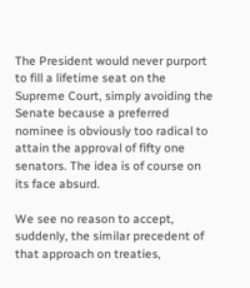The President would never purport to fill a lifetime seat on the Supreme Court, simply avoiding the Senate because a preferred nominee is obviously too radical to attain the approval of fifty one senators. The idea is of course on its face absurd.

We see no reason to accept, suddenly, the similar precedent of that approach on treaties,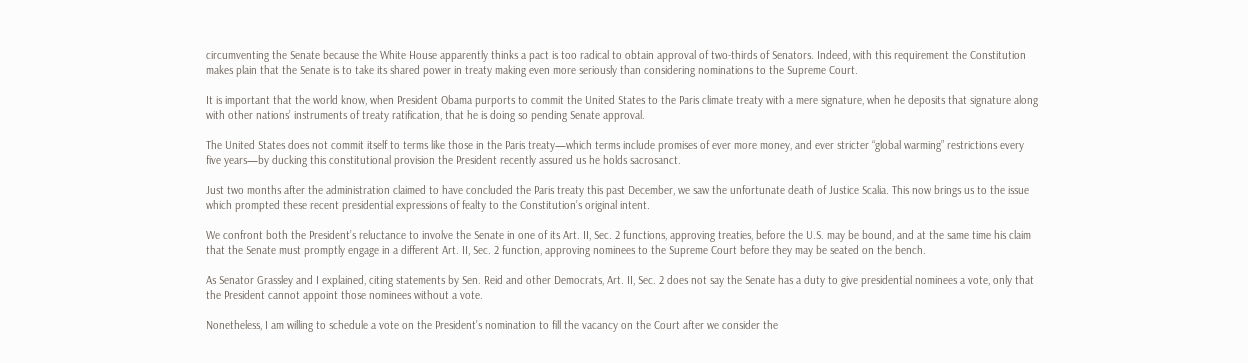circumventing the Senate because the White House apparently thinks a pact is too radical to obtain approval of two-thirds of Senators. Indeed, with this requirement the Constitution makes plain that the Senate is to take its shared power in treaty making even more seriously than considering nominations to the Supreme Court.

It is important that the world know, when President Obama purports to commit the United States to the Paris climate treaty with a mere signature, when he deposits that signature along with other nations’ instruments of treaty ratification, that he is doing so pending Senate approval.

The United States does not commit itself to terms like those in the Paris treaty—which terms include promises of ever more money, and ever stricter “global warming” restrictions every five years—by ducking this constitutional provision the President recently assured us he holds sacrosanct.

Just two months after the administration claimed to have concluded the Paris treaty this past December, we saw the unfortunate death of Justice Scalia. This now brings us to the issue which prompted these recent presidential expressions of fealty to the Constitution’s original intent.

We confront both the President’s reluctance to involve the Senate in one of its Art. II, Sec. 2 functions, approving treaties, before the U.S. may be bound, and at the same time his claim that the Senate must promptly engage in a different Art. II, Sec. 2 function, approving nominees to the Supreme Court before they may be seated on the bench.

As Senator Grassley and I explained, citing statements by Sen. Reid and other Democrats, Art. II, Sec. 2 does not say the Senate has a duty to give presidential nominees a vote, only that the President cannot appoint those nominees without a vote.

Nonetheless, I am willing to schedule a vote on the President’s nomination to fill the vacancy on the Court after we consider the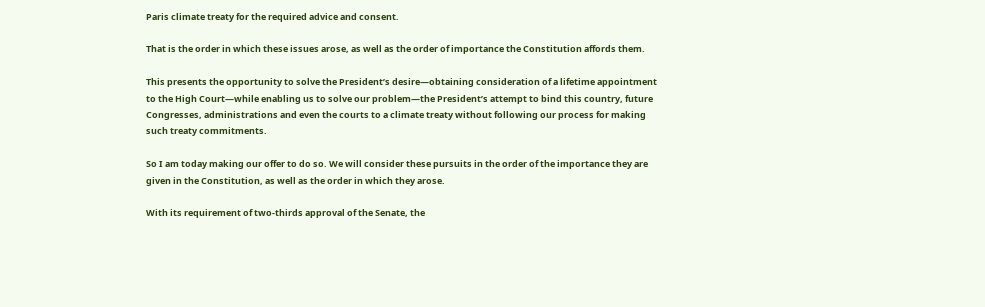Paris climate treaty for the required advice and consent.

That is the order in which these issues arose, as well as the order of importance the Constitution affords them.

This presents the opportunity to solve the President’s desire—obtaining consideration of a lifetime appointment to the High Court—while enabling us to solve our problem—the President’s attempt to bind this country, future Congresses, administrations and even the courts to a climate treaty without following our process for making such treaty commitments.

So I am today making our offer to do so. We will consider these pursuits in the order of the importance they are given in the Constitution, as well as the order in which they arose.

With its requirement of two-thirds approval of the Senate, the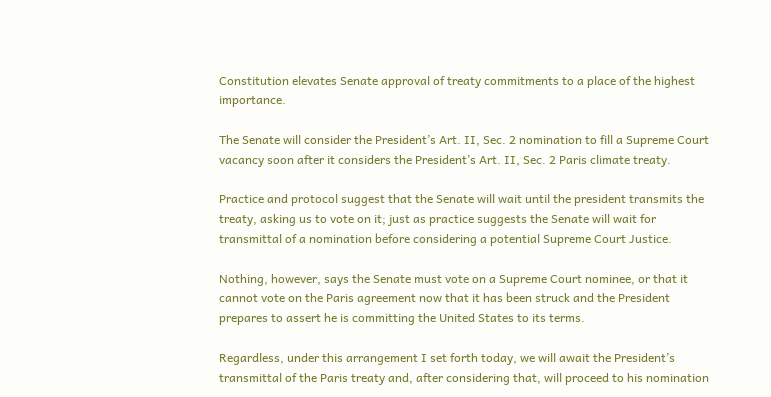Constitution elevates Senate approval of treaty commitments to a place of the highest importance.

The Senate will consider the President’s Art. II, Sec. 2 nomination to fill a Supreme Court vacancy soon after it considers the President’s Art. II, Sec. 2 Paris climate treaty.

Practice and protocol suggest that the Senate will wait until the president transmits the treaty, asking us to vote on it; just as practice suggests the Senate will wait for transmittal of a nomination before considering a potential Supreme Court Justice.

Nothing, however, says the Senate must vote on a Supreme Court nominee, or that it cannot vote on the Paris agreement now that it has been struck and the President prepares to assert he is committing the United States to its terms.

Regardless, under this arrangement I set forth today, we will await the President’s transmittal of the Paris treaty and, after considering that, will proceed to his nomination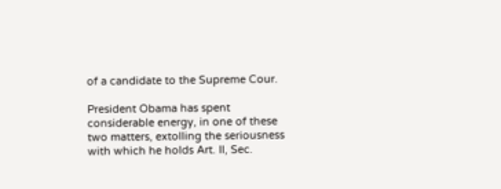of a candidate to the Supreme Cour.

President Obama has spent considerable energy, in one of these two matters, extolling the seriousness with which he holds Art. II, Sec.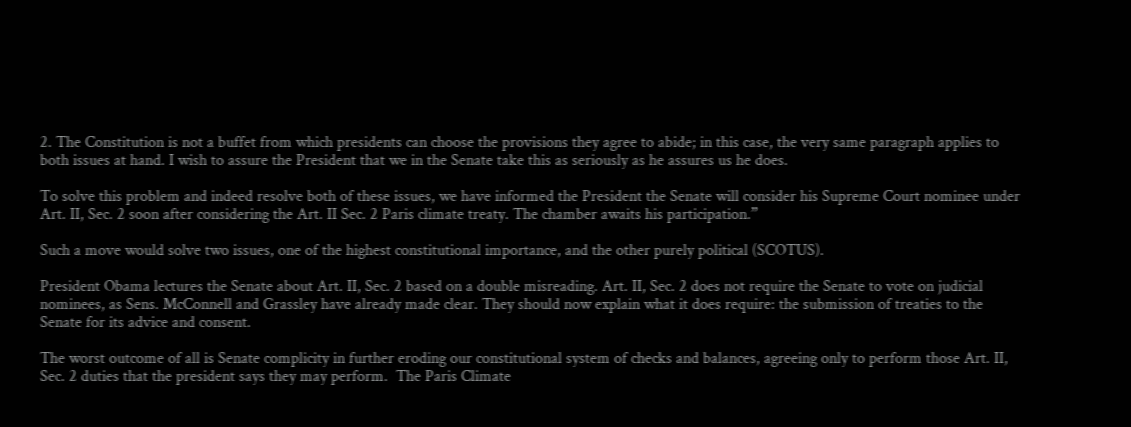2. The Constitution is not a buffet from which presidents can choose the provisions they agree to abide; in this case, the very same paragraph applies to both issues at hand. I wish to assure the President that we in the Senate take this as seriously as he assures us he does.

To solve this problem and indeed resolve both of these issues, we have informed the President the Senate will consider his Supreme Court nominee under Art. II, Sec. 2 soon after considering the Art. II Sec. 2 Paris climate treaty. The chamber awaits his participation.”

Such a move would solve two issues, one of the highest constitutional importance, and the other purely political (SCOTUS).

President Obama lectures the Senate about Art. II, Sec. 2 based on a double misreading. Art. II, Sec. 2 does not require the Senate to vote on judicial nominees, as Sens. McConnell and Grassley have already made clear. They should now explain what it does require: the submission of treaties to the Senate for its advice and consent.

The worst outcome of all is Senate complicity in further eroding our constitutional system of checks and balances, agreeing only to perform those Art. II, Sec. 2 duties that the president says they may perform.  The Paris Climate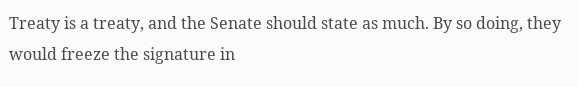Treaty is a treaty, and the Senate should state as much. By so doing, they would freeze the signature in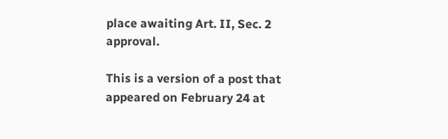place awaiting Art. II, Sec. 2 approval.

This is a version of a post that appeared on February 24 at